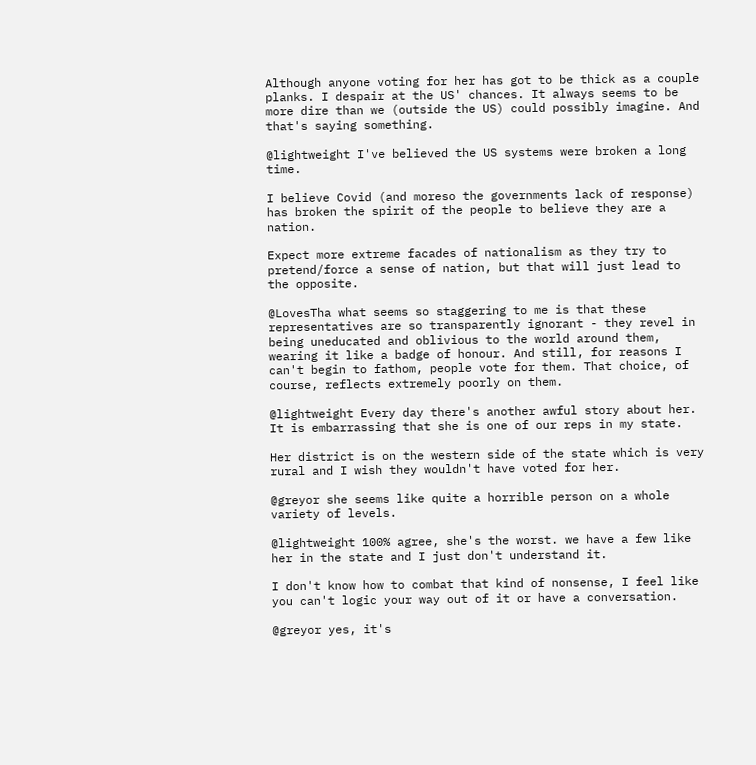Although anyone voting for her has got to be thick as a couple planks. I despair at the US' chances. It always seems to be more dire than we (outside the US) could possibly imagine. And that's saying something.

@lightweight I've believed the US systems were broken a long time.

I believe Covid (and moreso the governments lack of response) has broken the spirit of the people to believe they are a nation.

Expect more extreme facades of nationalism as they try to pretend/force a sense of nation, but that will just lead to the opposite.

@LovesTha what seems so staggering to me is that these representatives are so transparently ignorant - they revel in being uneducated and oblivious to the world around them, wearing it like a badge of honour. And still, for reasons I can't begin to fathom, people vote for them. That choice, of course, reflects extremely poorly on them.

@lightweight Every day there's another awful story about her. It is embarrassing that she is one of our reps in my state.

Her district is on the western side of the state which is very rural and I wish they wouldn't have voted for her.

@greyor she seems like quite a horrible person on a whole variety of levels.

@lightweight 100% agree, she's the worst. we have a few like her in the state and I just don't understand it.

I don't know how to combat that kind of nonsense, I feel like you can't logic your way out of it or have a conversation.

@greyor yes, it's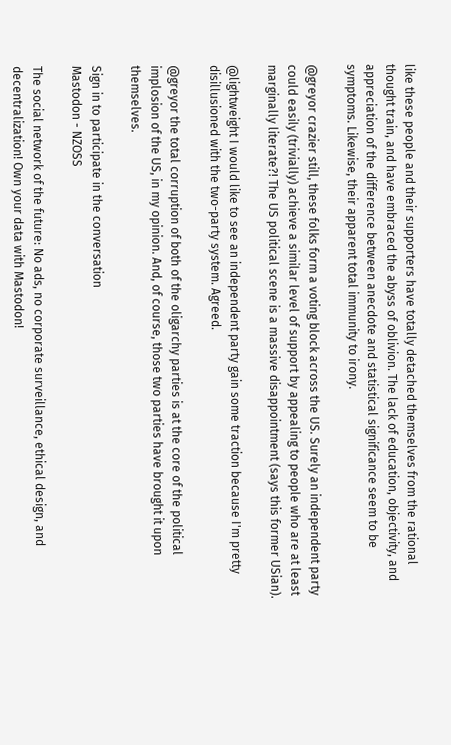like these people and their supporters have totally detached themselves from the rational thought train, and have embraced the abyss of oblivion. The lack of education, objectivity, and appreciation of the difference between anecdote and statistical significance seem to be symptoms. Likewise, their apparent total immunity to irony.

@greyor crazier still, these folks form a voting block across the US. Surely an independent party could easily (trivially) achieve a similar level of support by appealing to people who are at least marginally literate?! The US political scene is a massive disappointment (says this former USian).

@lightweight I would like to see an independent party gain some traction because I'm pretty disillusioned with the two-party system. Agreed.

@greyor the total corruption of both of the oligarchy parties is at the core of the political implosion of the US, in my opinion. And, of course, those two parties have brought it upon themselves.

Sign in to participate in the conversation
Mastodon - NZOSS

The social network of the future: No ads, no corporate surveillance, ethical design, and decentralization! Own your data with Mastodon!